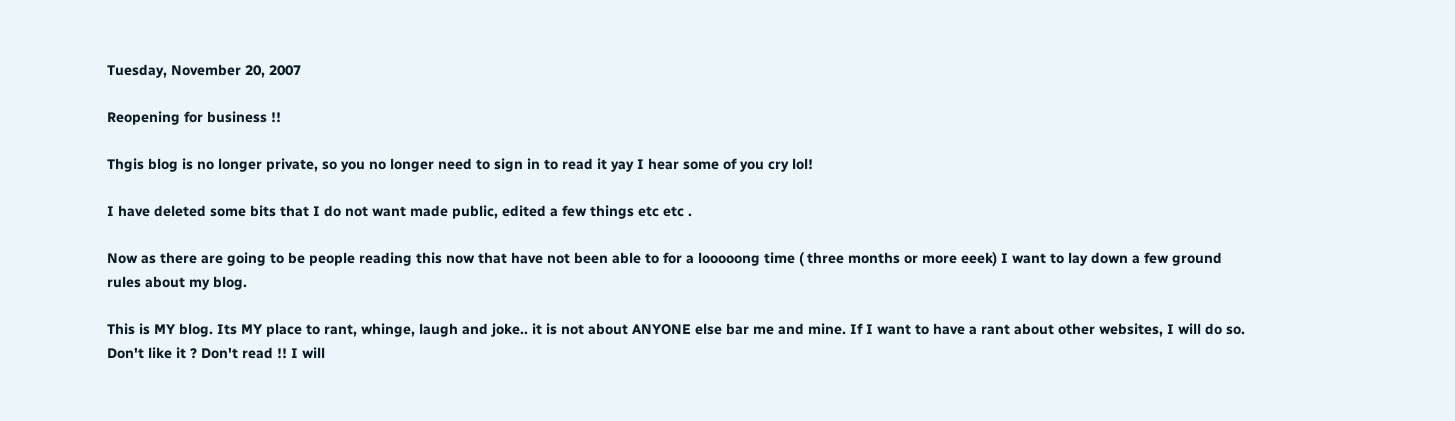Tuesday, November 20, 2007

Reopening for business !!

Thgis blog is no longer private, so you no longer need to sign in to read it yay I hear some of you cry lol!

I have deleted some bits that I do not want made public, edited a few things etc etc .

Now as there are going to be people reading this now that have not been able to for a looooong time ( three months or more eeek) I want to lay down a few ground rules about my blog.

This is MY blog. Its MY place to rant, whinge, laugh and joke.. it is not about ANYONE else bar me and mine. If I want to have a rant about other websites, I will do so. Don't like it ? Don't read !! I will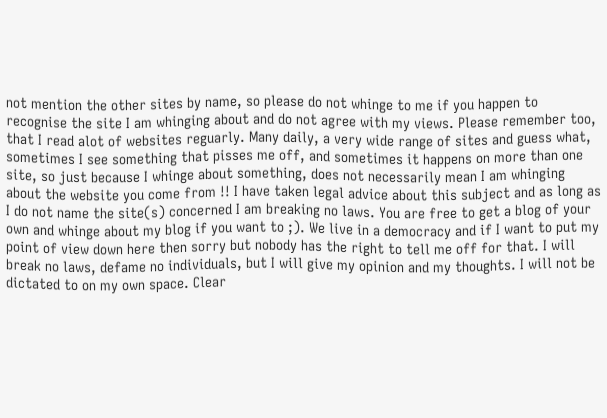not mention the other sites by name, so please do not whinge to me if you happen to recognise the site I am whinging about and do not agree with my views. Please remember too, that I read alot of websites reguarly. Many daily, a very wide range of sites and guess what, sometimes I see something that pisses me off, and sometimes it happens on more than one site, so just because I whinge about something, does not necessarily mean I am whinging about the website you come from !! I have taken legal advice about this subject and as long as I do not name the site(s) concerned I am breaking no laws. You are free to get a blog of your own and whinge about my blog if you want to ;). We live in a democracy and if I want to put my point of view down here then sorry but nobody has the right to tell me off for that. I will break no laws, defame no individuals, but I will give my opinion and my thoughts. I will not be dictated to on my own space. Clear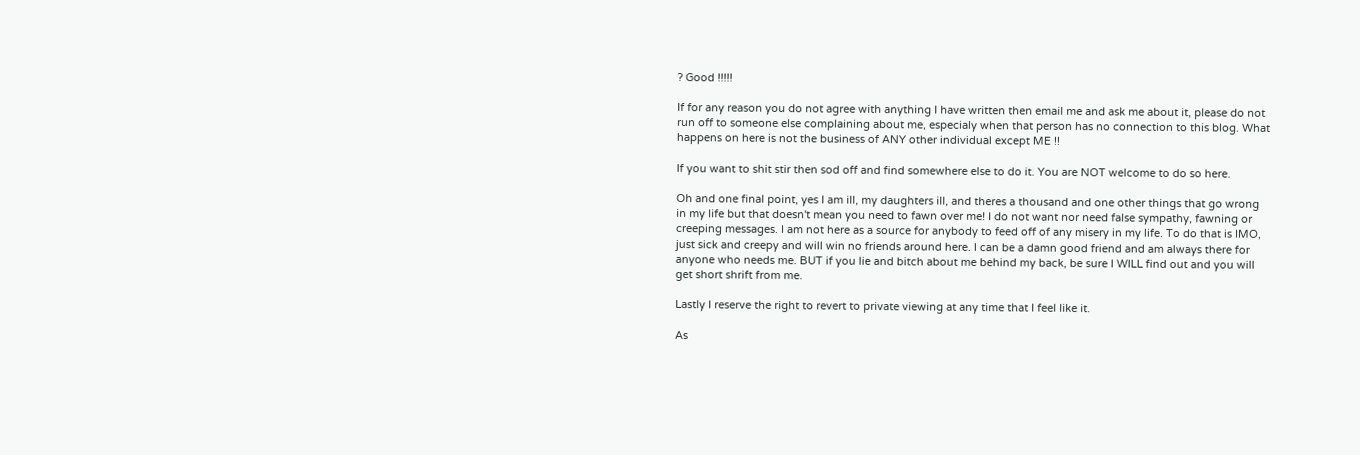? Good !!!!!

If for any reason you do not agree with anything I have written then email me and ask me about it, please do not run off to someone else complaining about me, especialy when that person has no connection to this blog. What happens on here is not the business of ANY other individual except ME !!

If you want to shit stir then sod off and find somewhere else to do it. You are NOT welcome to do so here.

Oh and one final point, yes I am ill, my daughters ill, and theres a thousand and one other things that go wrong in my life but that doesn't mean you need to fawn over me! I do not want nor need false sympathy, fawning or creeping messages. I am not here as a source for anybody to feed off of any misery in my life. To do that is IMO, just sick and creepy and will win no friends around here. I can be a damn good friend and am always there for anyone who needs me. BUT if you lie and bitch about me behind my back, be sure I WILL find out and you will get short shrift from me.

Lastly I reserve the right to revert to private viewing at any time that I feel like it.

As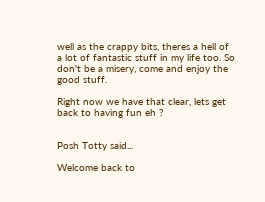well as the crappy bits, theres a hell of a lot of fantastic stuff in my life too. So don't be a misery, come and enjoy the good stuff.

Right now we have that clear, lets get back to having fun eh ?


Posh Totty said...

Welcome back to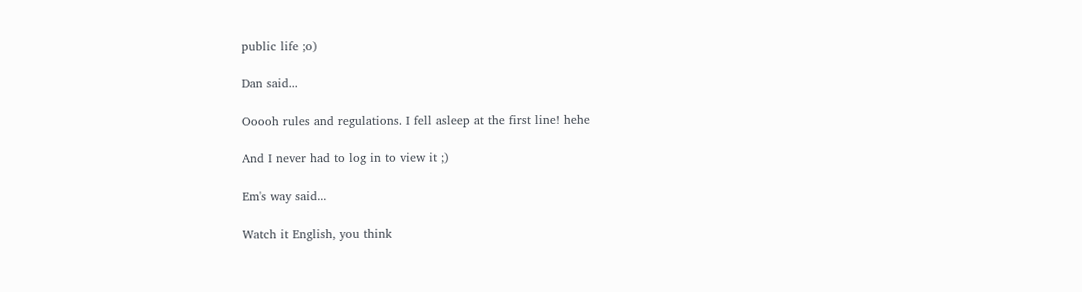public life ;o)

Dan said...

Ooooh rules and regulations. I fell asleep at the first line! hehe

And I never had to log in to view it ;)

Em's way said...

Watch it English, you think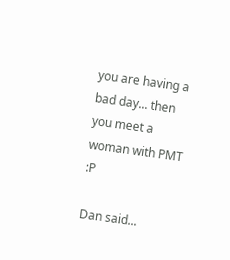you are having a bad day... then you meet a woman with PMT :P

Dan said...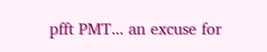pfft PMT... an excuse for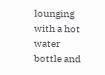lounging with a hot water bottle and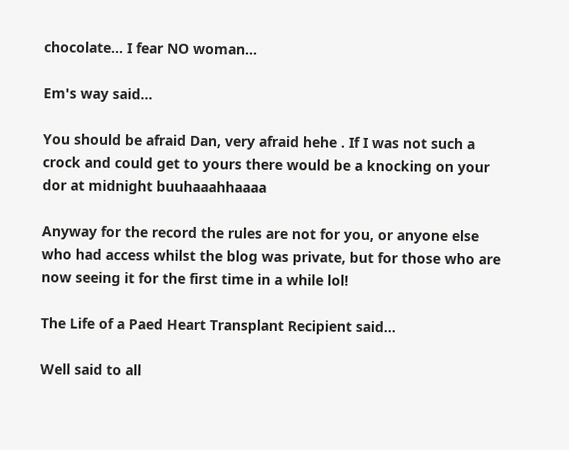chocolate... I fear NO woman...

Em's way said...

You should be afraid Dan, very afraid hehe . If I was not such a crock and could get to yours there would be a knocking on your dor at midnight buuhaaahhaaaa

Anyway for the record the rules are not for you, or anyone else who had access whilst the blog was private, but for those who are now seeing it for the first time in a while lol!

The Life of a Paed Heart Transplant Recipient said...

Well said to all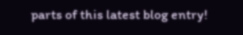parts of this latest blog entry!